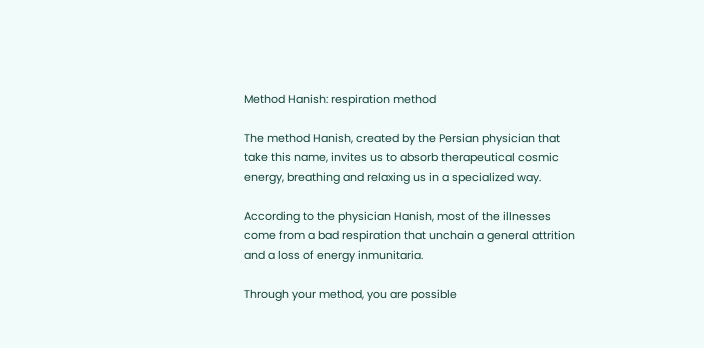Method Hanish: respiration method

The method Hanish, created by the Persian physician that take this name, invites us to absorb therapeutical cosmic energy, breathing and relaxing us in a specialized way.

According to the physician Hanish, most of the illnesses come from a bad respiration that unchain a general attrition and a loss of energy inmunitaria.

Through your method, you are possible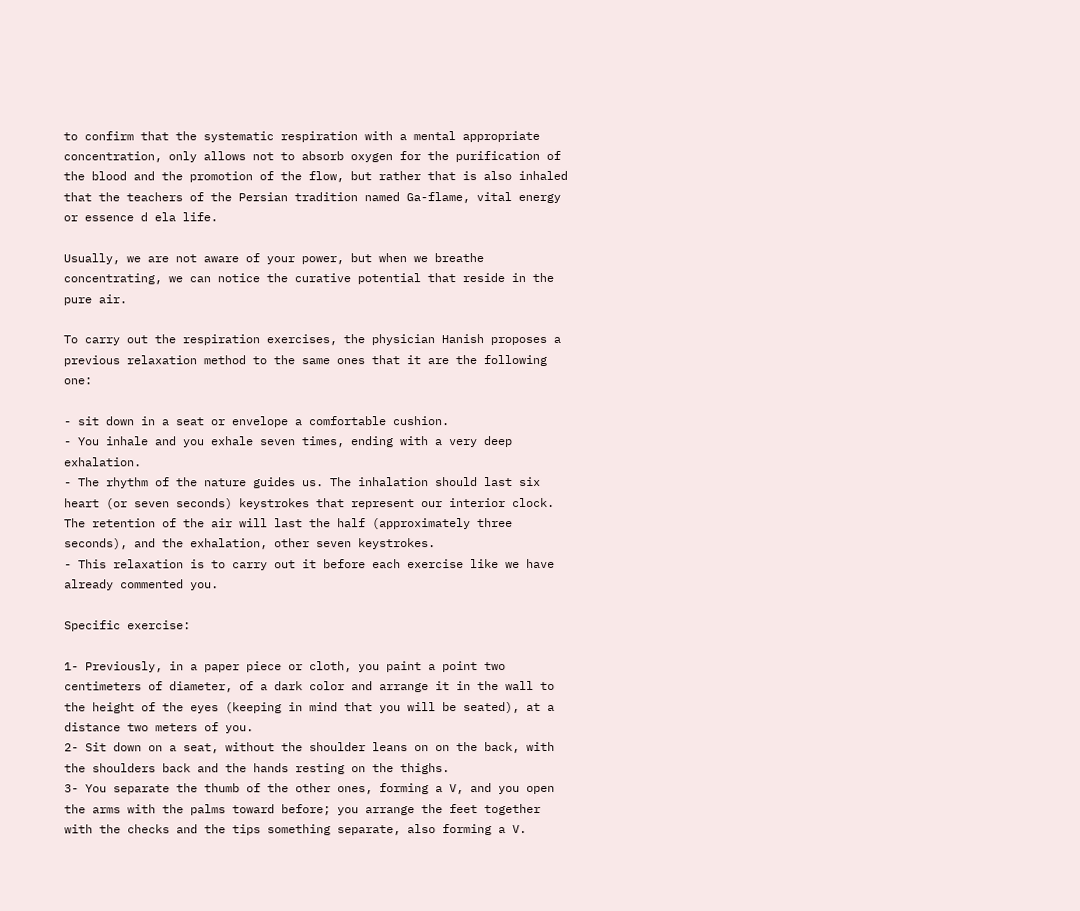to confirm that the systematic respiration with a mental appropriate concentration, only allows not to absorb oxygen for the purification of the blood and the promotion of the flow, but rather that is also inhaled that the teachers of the Persian tradition named Ga-flame, vital energy or essence d ela life.

Usually, we are not aware of your power, but when we breathe concentrating, we can notice the curative potential that reside in the pure air.

To carry out the respiration exercises, the physician Hanish proposes a previous relaxation method to the same ones that it are the following one:

- sit down in a seat or envelope a comfortable cushion.
- You inhale and you exhale seven times, ending with a very deep exhalation.
- The rhythm of the nature guides us. The inhalation should last six heart (or seven seconds) keystrokes that represent our interior clock. The retention of the air will last the half (approximately three seconds), and the exhalation, other seven keystrokes.
- This relaxation is to carry out it before each exercise like we have already commented you.

Specific exercise:

1- Previously, in a paper piece or cloth, you paint a point two centimeters of diameter, of a dark color and arrange it in the wall to the height of the eyes (keeping in mind that you will be seated), at a distance two meters of you.
2- Sit down on a seat, without the shoulder leans on on the back, with the shoulders back and the hands resting on the thighs.
3- You separate the thumb of the other ones, forming a V, and you open the arms with the palms toward before; you arrange the feet together with the checks and the tips something separate, also forming a V.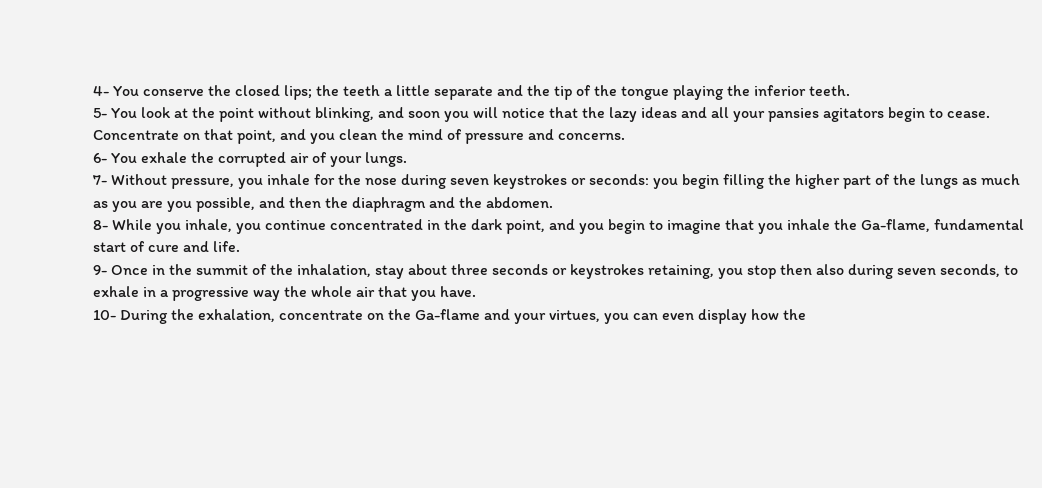4- You conserve the closed lips; the teeth a little separate and the tip of the tongue playing the inferior teeth.
5- You look at the point without blinking, and soon you will notice that the lazy ideas and all your pansies agitators begin to cease. Concentrate on that point, and you clean the mind of pressure and concerns.
6- You exhale the corrupted air of your lungs.
7- Without pressure, you inhale for the nose during seven keystrokes or seconds: you begin filling the higher part of the lungs as much as you are you possible, and then the diaphragm and the abdomen.
8- While you inhale, you continue concentrated in the dark point, and you begin to imagine that you inhale the Ga-flame, fundamental start of cure and life.
9- Once in the summit of the inhalation, stay about three seconds or keystrokes retaining, you stop then also during seven seconds, to exhale in a progressive way the whole air that you have.
10- During the exhalation, concentrate on the Ga-flame and your virtues, you can even display how the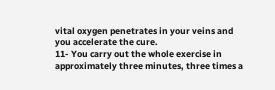vital oxygen penetrates in your veins and you accelerate the cure.
11- You carry out the whole exercise in approximately three minutes, three times a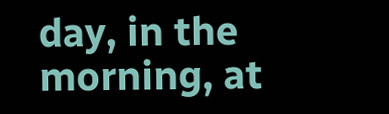day, in the morning, at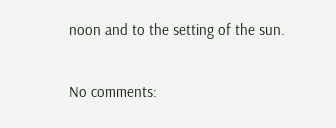noon and to the setting of the sun.

No comments: